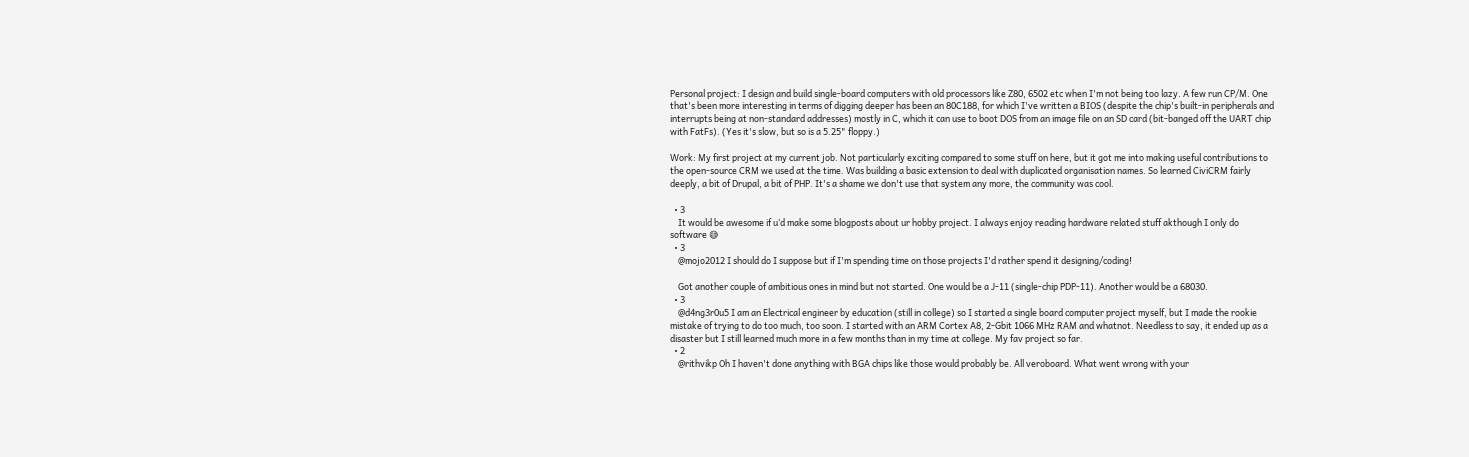Personal project: I design and build single-board computers with old processors like Z80, 6502 etc when I'm not being too lazy. A few run CP/M. One that's been more interesting in terms of digging deeper has been an 80C188, for which I've written a BIOS (despite the chip's built-in peripherals and interrupts being at non-standard addresses) mostly in C, which it can use to boot DOS from an image file on an SD card (bit-banged off the UART chip with FatFs). (Yes it's slow, but so is a 5.25" floppy.)

Work: My first project at my current job. Not particularly exciting compared to some stuff on here, but it got me into making useful contributions to the open-source CRM we used at the time. Was building a basic extension to deal with duplicated organisation names. So learned CiviCRM fairly deeply, a bit of Drupal, a bit of PHP. It's a shame we don't use that system any more, the community was cool.

  • 3
    It would be awesome if u‘d make some blogposts about ur hobby project. I always enjoy reading hardware related stuff akthough I only do software 😅
  • 3
    @mojo2012 I should do I suppose but if I'm spending time on those projects I'd rather spend it designing/coding!

    Got another couple of ambitious ones in mind but not started. One would be a J-11 (single-chip PDP-11). Another would be a 68030.
  • 3
    @d4ng3r0u5 I am an Electrical engineer by education (still in college) so I started a single board computer project myself, but I made the rookie mistake of trying to do too much, too soon. I started with an ARM Cortex A8, 2-Gbit 1066 MHz RAM and whatnot. Needless to say, it ended up as a disaster but I still learned much more in a few months than in my time at college. My fav project so far.
  • 2
    @rithvikp Oh I haven't done anything with BGA chips like those would probably be. All veroboard. What went wrong with your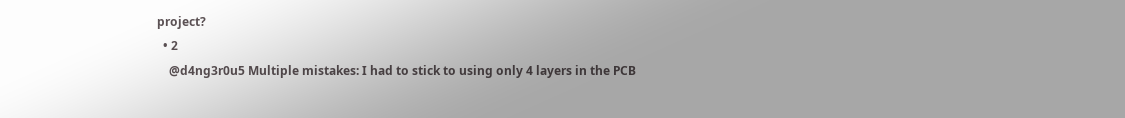project?
  • 2
    @d4ng3r0u5 Multiple mistakes: I had to stick to using only 4 layers in the PCB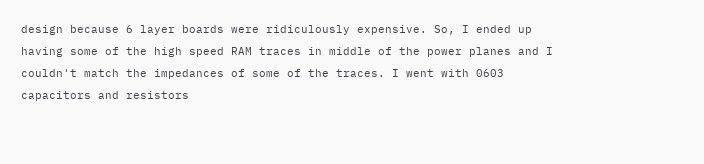design because 6 layer boards were ridiculously expensive. So, I ended up having some of the high speed RAM traces in middle of the power planes and I couldn't match the impedances of some of the traces. I went with 0603 capacitors and resistors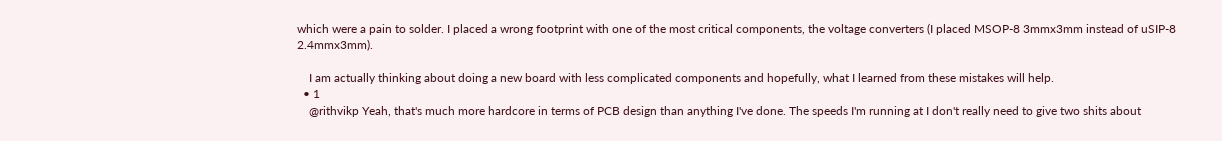which were a pain to solder. I placed a wrong footprint with one of the most critical components, the voltage converters (I placed MSOP-8 3mmx3mm instead of uSIP-8 2.4mmx3mm).

    I am actually thinking about doing a new board with less complicated components and hopefully, what I learned from these mistakes will help.
  • 1
    @rithvikp Yeah, that's much more hardcore in terms of PCB design than anything I've done. The speeds I'm running at I don't really need to give two shits about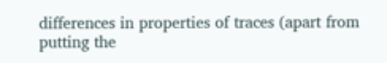differences in properties of traces (apart from putting the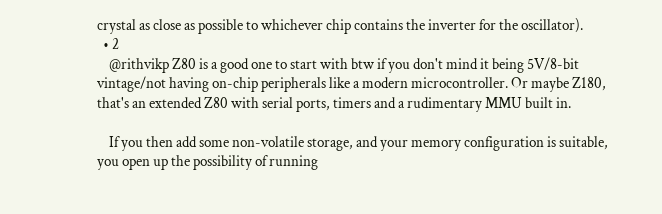crystal as close as possible to whichever chip contains the inverter for the oscillator).
  • 2
    @rithvikp Z80 is a good one to start with btw if you don't mind it being 5V/8-bit vintage/not having on-chip peripherals like a modern microcontroller. Or maybe Z180, that's an extended Z80 with serial ports, timers and a rudimentary MMU built in.

    If you then add some non-volatile storage, and your memory configuration is suitable, you open up the possibility of running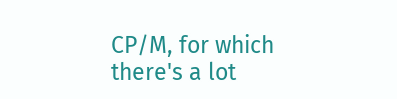CP/M, for which there's a lot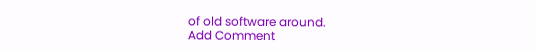of old software around.
Add Comment